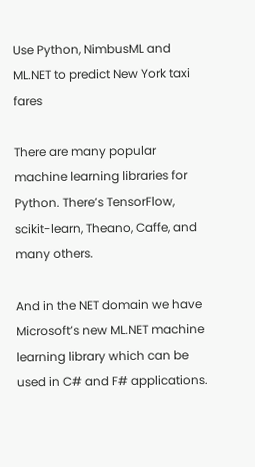Use Python, NimbusML and ML.NET to predict New York taxi fares

There are many popular machine learning libraries for Python. There’s TensorFlow, scikit-learn, Theano, Caffe, and many others.

And in the NET domain we have Microsoft’s new ML.NET machine learning library which can be used in C# and F# applications.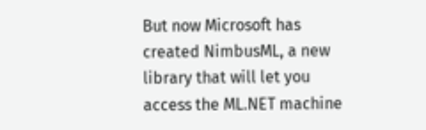But now Microsoft has created NimbusML, a new library that will let you access the ML.NET machine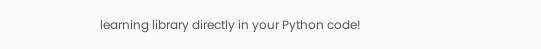learning library directly in your Python code!